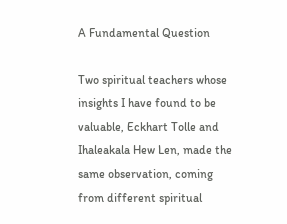A Fundamental Question

Two spiritual teachers whose insights I have found to be valuable, Eckhart Tolle and Ihaleakala Hew Len, made the same observation, coming from different spiritual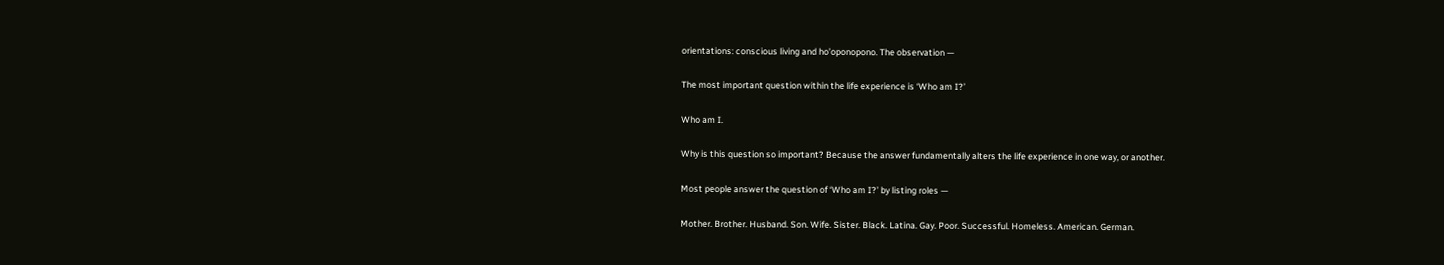orientations: conscious living and ho’oponopono. The observation —

The most important question within the life experience is ‘Who am I?’

Who am I.

Why is this question so important? Because the answer fundamentally alters the life experience in one way, or another.

Most people answer the question of ‘Who am I?’ by listing roles —

Mother. Brother. Husband. Son. Wife. Sister. Black. Latina. Gay. Poor. Successful. Homeless. American. German.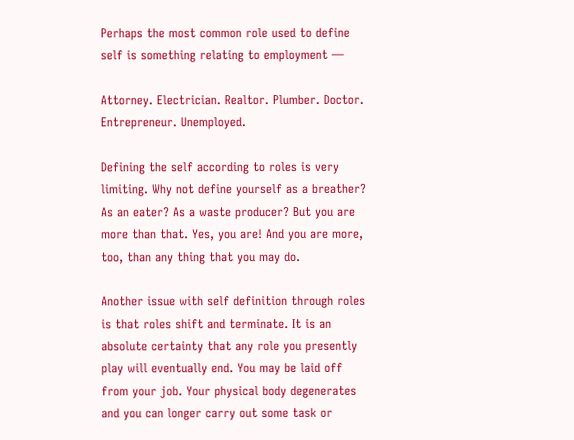Perhaps the most common role used to define self is something relating to employment —

Attorney. Electrician. Realtor. Plumber. Doctor. Entrepreneur. Unemployed.

Defining the self according to roles is very limiting. Why not define yourself as a breather? As an eater? As a waste producer? But you are more than that. Yes, you are! And you are more, too, than any thing that you may do.

Another issue with self definition through roles is that roles shift and terminate. It is an absolute certainty that any role you presently play will eventually end. You may be laid off from your job. Your physical body degenerates and you can longer carry out some task or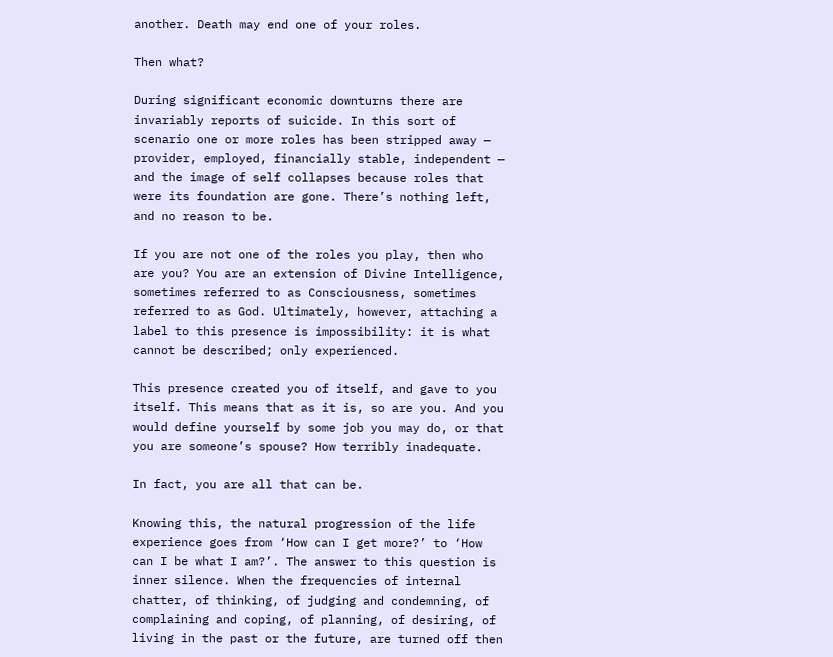another. Death may end one of your roles.

Then what?

During significant economic downturns there are invariably reports of suicide. In this sort of scenario one or more roles has been stripped away — provider, employed, financially stable, independent — and the image of self collapses because roles that were its foundation are gone. There’s nothing left, and no reason to be.

If you are not one of the roles you play, then who are you? You are an extension of Divine Intelligence, sometimes referred to as Consciousness, sometimes referred to as God. Ultimately, however, attaching a label to this presence is impossibility: it is what cannot be described; only experienced.

This presence created you of itself, and gave to you itself. This means that as it is, so are you. And you would define yourself by some job you may do, or that you are someone’s spouse? How terribly inadequate.

In fact, you are all that can be.

Knowing this, the natural progression of the life experience goes from ‘How can I get more?’ to ‘How can I be what I am?’. The answer to this question is inner silence. When the frequencies of internal chatter, of thinking, of judging and condemning, of complaining and coping, of planning, of desiring, of living in the past or the future, are turned off then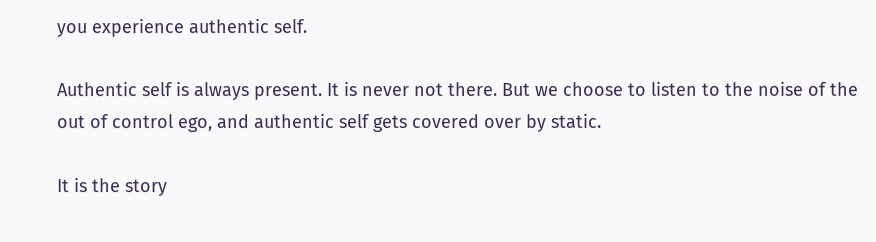you experience authentic self.

Authentic self is always present. It is never not there. But we choose to listen to the noise of the out of control ego, and authentic self gets covered over by static.

It is the story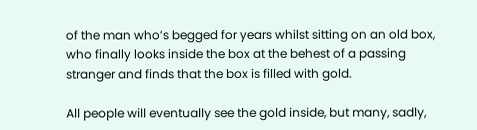of the man who’s begged for years whilst sitting on an old box, who finally looks inside the box at the behest of a passing stranger and finds that the box is filled with gold.

All people will eventually see the gold inside, but many, sadly,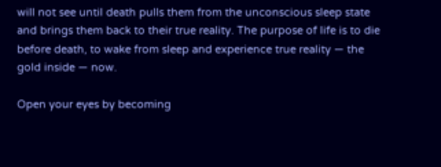will not see until death pulls them from the unconscious sleep state and brings them back to their true reality. The purpose of life is to die before death, to wake from sleep and experience true reality — the gold inside — now.

Open your eyes by becoming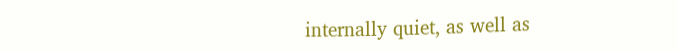internally quiet, as well as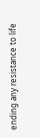ending any resistance to life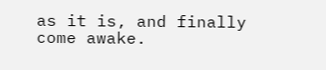as it is, and finally come awake.